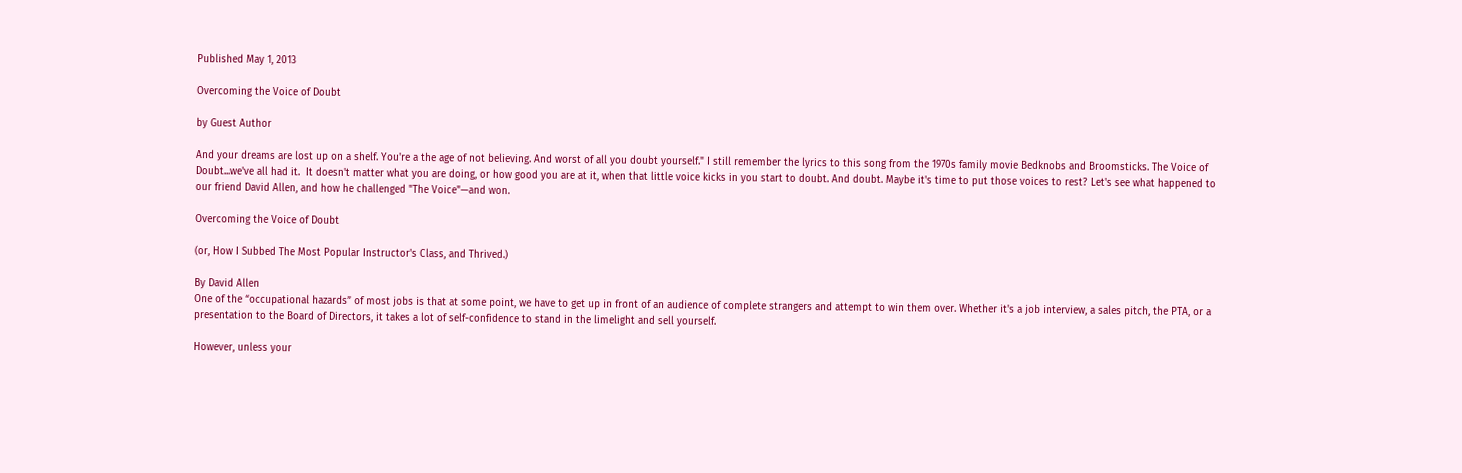Published May 1, 2013

Overcoming the Voice of Doubt

by Guest Author

And your dreams are lost up on a shelf. You're a the age of not believing. And worst of all you doubt yourself." I still remember the lyrics to this song from the 1970s family movie Bedknobs and Broomsticks. The Voice of Doubt...we've all had it.  It doesn't matter what you are doing, or how good you are at it, when that little voice kicks in you start to doubt. And doubt. Maybe it's time to put those voices to rest? Let's see what happened to our friend David Allen, and how he challenged "The Voice"—and won.

Overcoming the Voice of Doubt

(or, How I Subbed The Most Popular Instructor's Class, and Thrived.)

By David Allen
One of the “occupational hazards” of most jobs is that at some point, we have to get up in front of an audience of complete strangers and attempt to win them over. Whether it's a job interview, a sales pitch, the PTA, or a presentation to the Board of Directors, it takes a lot of self-confidence to stand in the limelight and sell yourself.

However, unless your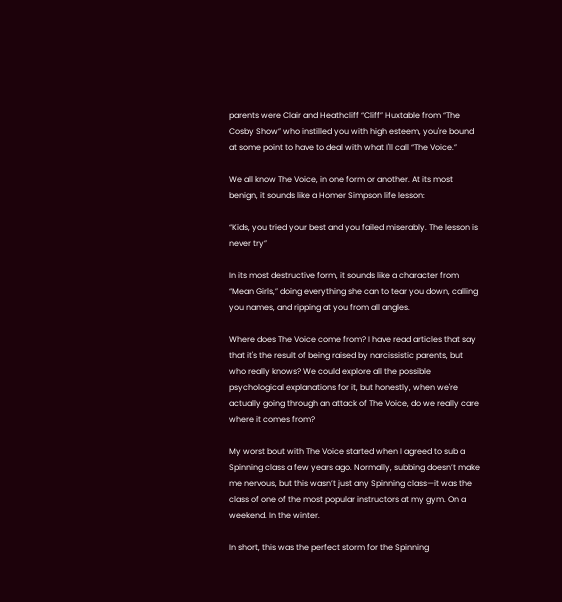parents were Clair and Heathcliff “Cliff” Huxtable from “The Cosby Show” who instilled you with high esteem, you're bound at some point to have to deal with what I'll call “The Voice.”

We all know The Voice, in one form or another. At its most benign, it sounds like a Homer Simpson life lesson:

“Kids, you tried your best and you failed miserably. The lesson is never try”

In its most destructive form, it sounds like a character from “Mean Girls,” doing everything she can to tear you down, calling you names, and ripping at you from all angles.

Where does The Voice come from? I have read articles that say that it's the result of being raised by narcissistic parents, but who really knows? We could explore all the possible psychological explanations for it, but honestly, when we're actually going through an attack of The Voice, do we really care where it comes from?

My worst bout with The Voice started when I agreed to sub a Spinning class a few years ago. Normally, subbing doesn’t make me nervous, but this wasn’t just any Spinning class—it was the class of one of the most popular instructors at my gym. On a weekend. In the winter.

In short, this was the perfect storm for the Spinning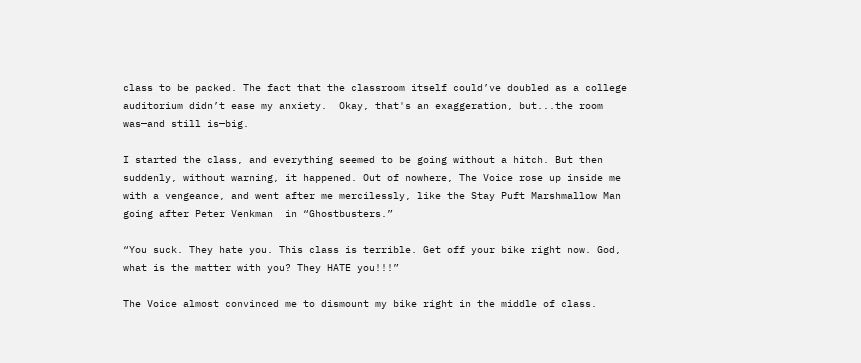class to be packed. The fact that the classroom itself could’ve doubled as a college auditorium didn’t ease my anxiety.  Okay, that's an exaggeration, but...the room was—and still is—big.

I started the class, and everything seemed to be going without a hitch. But then suddenly, without warning, it happened. Out of nowhere, The Voice rose up inside me with a vengeance, and went after me mercilessly, like the Stay Puft Marshmallow Man going after Peter Venkman  in “Ghostbusters.”

“You suck. They hate you. This class is terrible. Get off your bike right now. God, what is the matter with you? They HATE you!!!”

The Voice almost convinced me to dismount my bike right in the middle of class.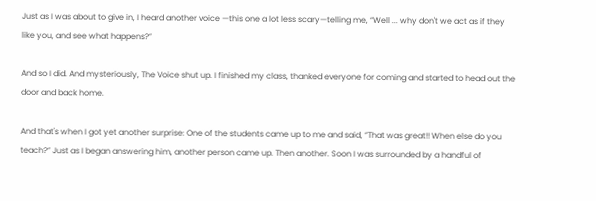Just as I was about to give in, I heard another voice —this one a lot less scary—telling me, “Well ... why don't we act as if they like you, and see what happens?”

And so I did. And mysteriously, The Voice shut up. I finished my class, thanked everyone for coming and started to head out the door and back home.

And that's when I got yet another surprise: One of the students came up to me and said, “That was great!! When else do you teach?” Just as I began answering him, another person came up. Then another. Soon I was surrounded by a handful of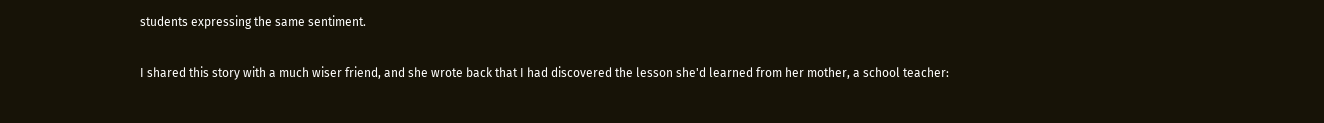students expressing the same sentiment.

I shared this story with a much wiser friend, and she wrote back that I had discovered the lesson she'd learned from her mother, a school teacher: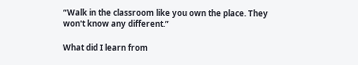“Walk in the classroom like you own the place. They won't know any different.”

What did I learn from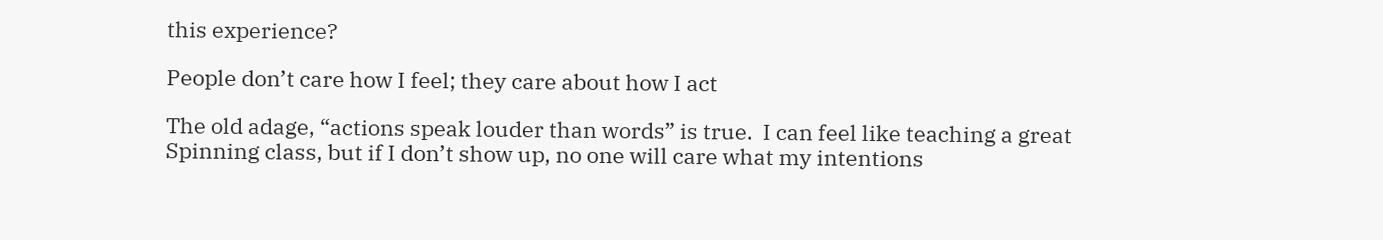this experience?

People don’t care how I feel; they care about how I act

The old adage, “actions speak louder than words” is true.  I can feel like teaching a great Spinning class, but if I don’t show up, no one will care what my intentions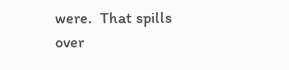were.  That spills over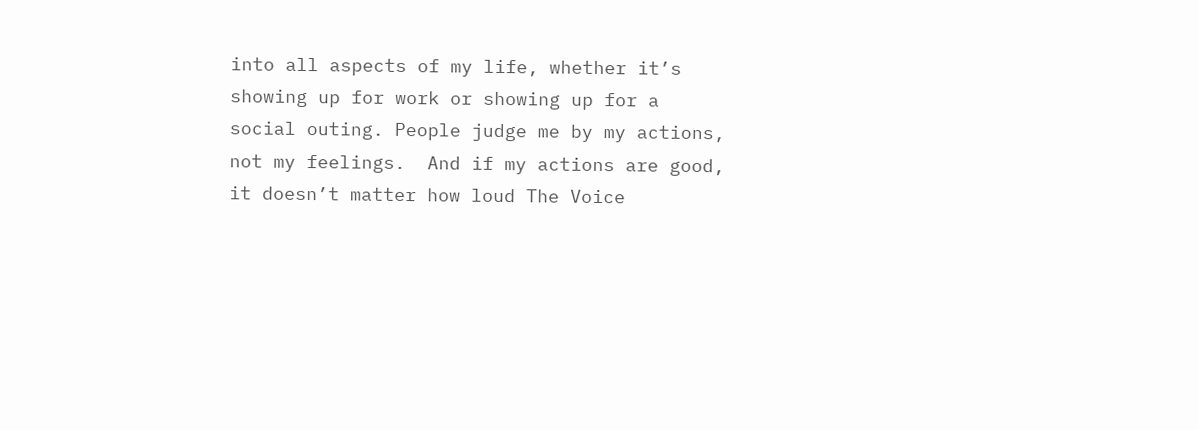into all aspects of my life, whether it’s showing up for work or showing up for a social outing. People judge me by my actions, not my feelings.  And if my actions are good, it doesn’t matter how loud The Voice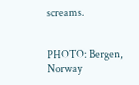screams.


PHOTO: Bergen, Norway